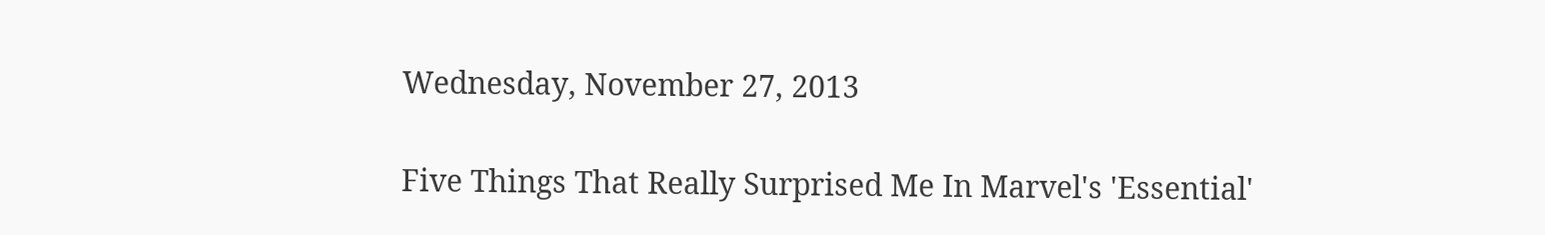Wednesday, November 27, 2013

Five Things That Really Surprised Me In Marvel's 'Essential'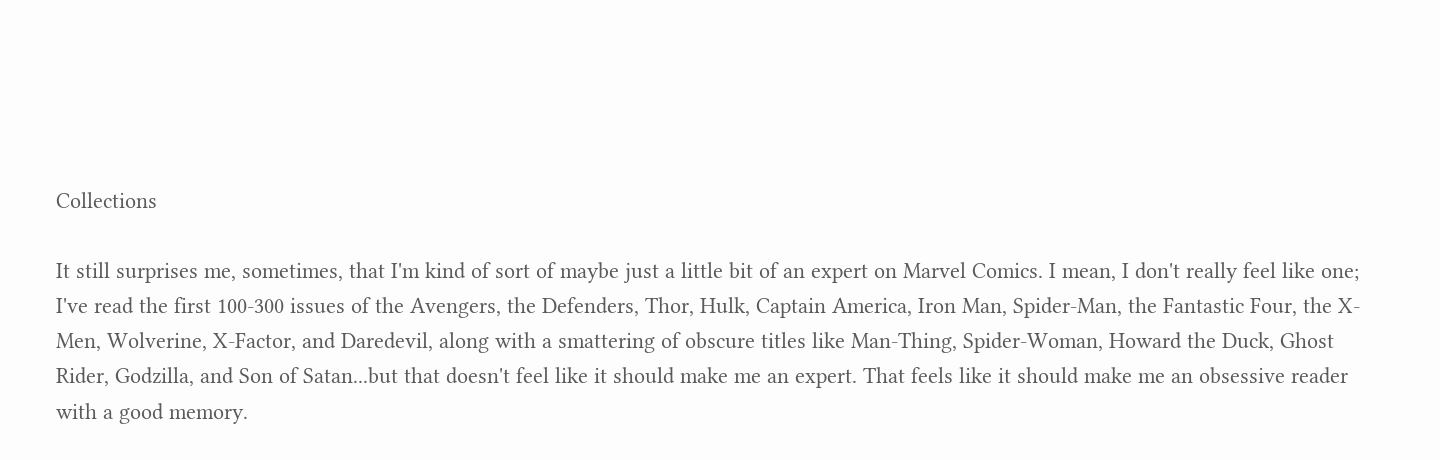Collections

It still surprises me, sometimes, that I'm kind of sort of maybe just a little bit of an expert on Marvel Comics. I mean, I don't really feel like one; I've read the first 100-300 issues of the Avengers, the Defenders, Thor, Hulk, Captain America, Iron Man, Spider-Man, the Fantastic Four, the X-Men, Wolverine, X-Factor, and Daredevil, along with a smattering of obscure titles like Man-Thing, Spider-Woman, Howard the Duck, Ghost Rider, Godzilla, and Son of Satan...but that doesn't feel like it should make me an expert. That feels like it should make me an obsessive reader with a good memory.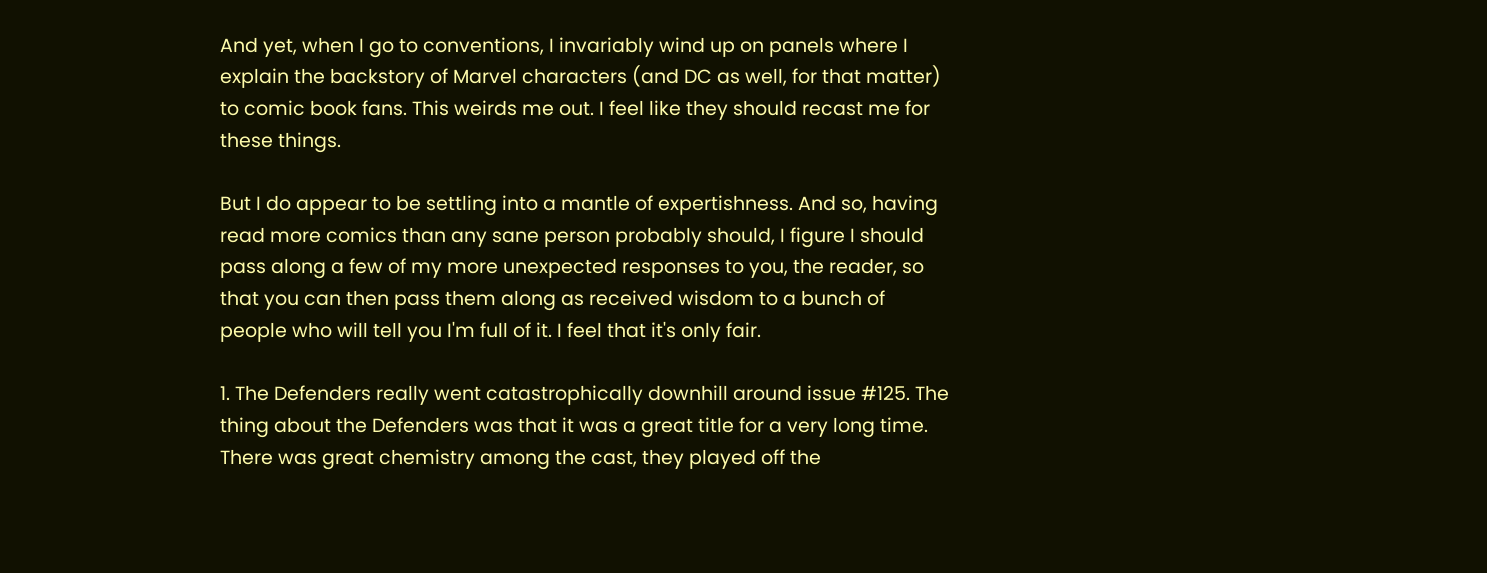And yet, when I go to conventions, I invariably wind up on panels where I explain the backstory of Marvel characters (and DC as well, for that matter) to comic book fans. This weirds me out. I feel like they should recast me for these things.

But I do appear to be settling into a mantle of expertishness. And so, having read more comics than any sane person probably should, I figure I should pass along a few of my more unexpected responses to you, the reader, so that you can then pass them along as received wisdom to a bunch of people who will tell you I'm full of it. I feel that it's only fair.

1. The Defenders really went catastrophically downhill around issue #125. The thing about the Defenders was that it was a great title for a very long time. There was great chemistry among the cast, they played off the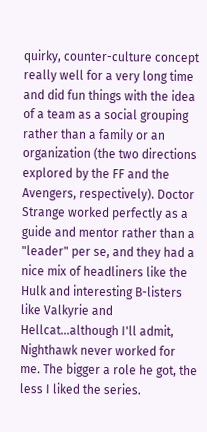quirky, counter-culture concept really well for a very long time and did fun things with the idea of a team as a social grouping rather than a family or an organization (the two directions explored by the FF and the Avengers, respectively). Doctor Strange worked perfectly as a guide and mentor rather than a "leader" per se, and they had a nice mix of headliners like the Hulk and interesting B-listers like Valkyrie and Hellcat...although I'll admit, Nighthawk never worked for me. The bigger a role he got, the less I liked the series.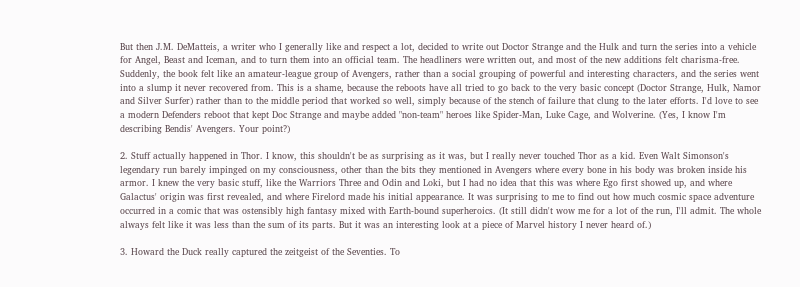But then J.M. DeMatteis, a writer who I generally like and respect a lot, decided to write out Doctor Strange and the Hulk and turn the series into a vehicle for Angel, Beast and Iceman, and to turn them into an official team. The headliners were written out, and most of the new additions felt charisma-free. Suddenly, the book felt like an amateur-league group of Avengers, rather than a social grouping of powerful and interesting characters, and the series went into a slump it never recovered from. This is a shame, because the reboots have all tried to go back to the very basic concept (Doctor Strange, Hulk, Namor and Silver Surfer) rather than to the middle period that worked so well, simply because of the stench of failure that clung to the later efforts. I'd love to see a modern Defenders reboot that kept Doc Strange and maybe added "non-team" heroes like Spider-Man, Luke Cage, and Wolverine. (Yes, I know I'm describing Bendis' Avengers. Your point?)

2. Stuff actually happened in Thor. I know, this shouldn't be as surprising as it was, but I really never touched Thor as a kid. Even Walt Simonson's legendary run barely impinged on my consciousness, other than the bits they mentioned in Avengers where every bone in his body was broken inside his armor. I knew the very basic stuff, like the Warriors Three and Odin and Loki, but I had no idea that this was where Ego first showed up, and where Galactus' origin was first revealed, and where Firelord made his initial appearance. It was surprising to me to find out how much cosmic space adventure occurred in a comic that was ostensibly high fantasy mixed with Earth-bound superheroics. (It still didn't wow me for a lot of the run, I'll admit. The whole always felt like it was less than the sum of its parts. But it was an interesting look at a piece of Marvel history I never heard of.)

3. Howard the Duck really captured the zeitgeist of the Seventies. To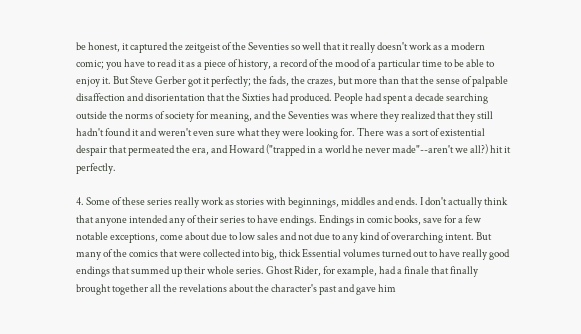be honest, it captured the zeitgeist of the Seventies so well that it really doesn't work as a modern comic; you have to read it as a piece of history, a record of the mood of a particular time to be able to enjoy it. But Steve Gerber got it perfectly; the fads, the crazes, but more than that the sense of palpable disaffection and disorientation that the Sixties had produced. People had spent a decade searching outside the norms of society for meaning, and the Seventies was where they realized that they still hadn't found it and weren't even sure what they were looking for. There was a sort of existential despair that permeated the era, and Howard ("trapped in a world he never made"--aren't we all?) hit it perfectly.

4. Some of these series really work as stories with beginnings, middles and ends. I don't actually think that anyone intended any of their series to have endings. Endings in comic books, save for a few notable exceptions, come about due to low sales and not due to any kind of overarching intent. But many of the comics that were collected into big, thick Essential volumes turned out to have really good endings that summed up their whole series. Ghost Rider, for example, had a finale that finally brought together all the revelations about the character's past and gave him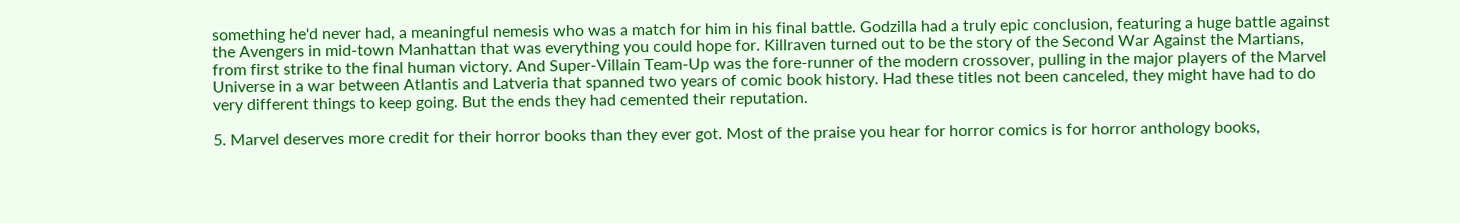something he'd never had, a meaningful nemesis who was a match for him in his final battle. Godzilla had a truly epic conclusion, featuring a huge battle against the Avengers in mid-town Manhattan that was everything you could hope for. Killraven turned out to be the story of the Second War Against the Martians, from first strike to the final human victory. And Super-Villain Team-Up was the fore-runner of the modern crossover, pulling in the major players of the Marvel Universe in a war between Atlantis and Latveria that spanned two years of comic book history. Had these titles not been canceled, they might have had to do very different things to keep going. But the ends they had cemented their reputation.

5. Marvel deserves more credit for their horror books than they ever got. Most of the praise you hear for horror comics is for horror anthology books,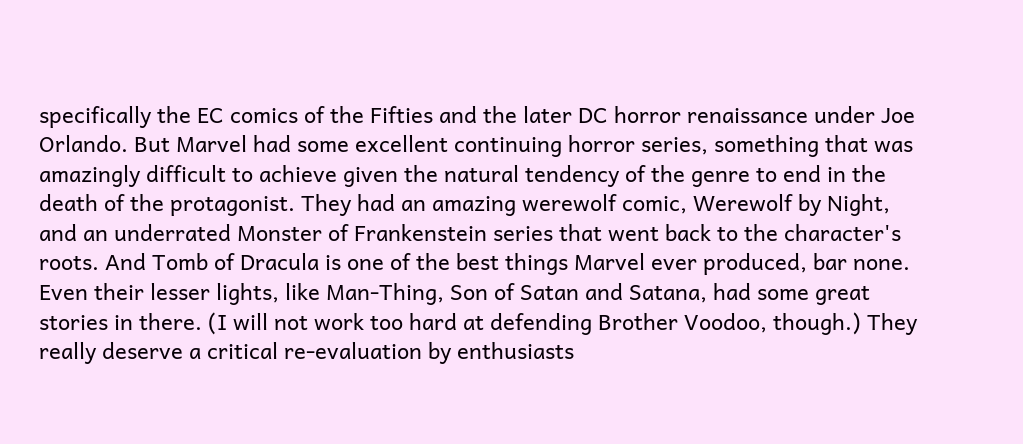specifically the EC comics of the Fifties and the later DC horror renaissance under Joe Orlando. But Marvel had some excellent continuing horror series, something that was amazingly difficult to achieve given the natural tendency of the genre to end in the death of the protagonist. They had an amazing werewolf comic, Werewolf by Night, and an underrated Monster of Frankenstein series that went back to the character's roots. And Tomb of Dracula is one of the best things Marvel ever produced, bar none. Even their lesser lights, like Man-Thing, Son of Satan and Satana, had some great stories in there. (I will not work too hard at defending Brother Voodoo, though.) They really deserve a critical re-evaluation by enthusiasts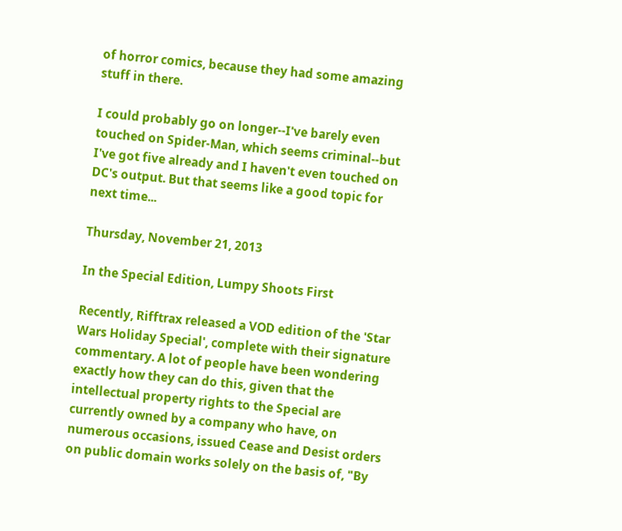of horror comics, because they had some amazing stuff in there.

I could probably go on longer--I've barely even touched on Spider-Man, which seems criminal--but I've got five already and I haven't even touched on DC's output. But that seems like a good topic for next time...

Thursday, November 21, 2013

In the Special Edition, Lumpy Shoots First

Recently, Rifftrax released a VOD edition of the 'Star Wars Holiday Special', complete with their signature commentary. A lot of people have been wondering exactly how they can do this, given that the intellectual property rights to the Special are currently owned by a company who have, on numerous occasions, issued Cease and Desist orders on public domain works solely on the basis of, "By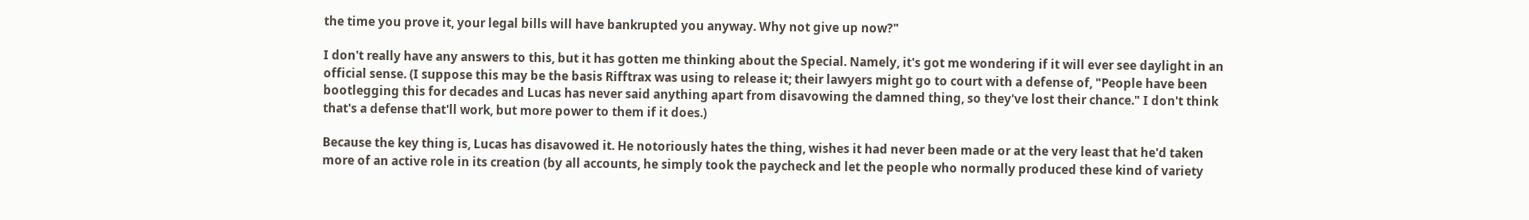the time you prove it, your legal bills will have bankrupted you anyway. Why not give up now?"

I don't really have any answers to this, but it has gotten me thinking about the Special. Namely, it's got me wondering if it will ever see daylight in an official sense. (I suppose this may be the basis Rifftrax was using to release it; their lawyers might go to court with a defense of, "People have been bootlegging this for decades and Lucas has never said anything apart from disavowing the damned thing, so they've lost their chance." I don't think that's a defense that'll work, but more power to them if it does.)

Because the key thing is, Lucas has disavowed it. He notoriously hates the thing, wishes it had never been made or at the very least that he'd taken more of an active role in its creation (by all accounts, he simply took the paycheck and let the people who normally produced these kind of variety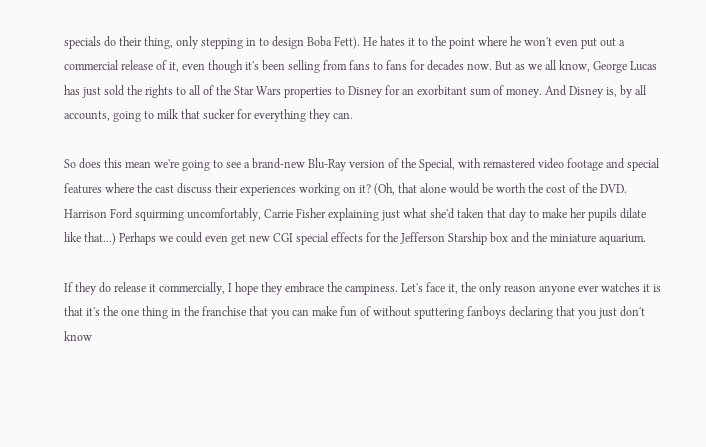specials do their thing, only stepping in to design Boba Fett). He hates it to the point where he won't even put out a commercial release of it, even though it's been selling from fans to fans for decades now. But as we all know, George Lucas has just sold the rights to all of the Star Wars properties to Disney for an exorbitant sum of money. And Disney is, by all accounts, going to milk that sucker for everything they can.

So does this mean we're going to see a brand-new Blu-Ray version of the Special, with remastered video footage and special features where the cast discuss their experiences working on it? (Oh, that alone would be worth the cost of the DVD. Harrison Ford squirming uncomfortably, Carrie Fisher explaining just what she'd taken that day to make her pupils dilate like that...) Perhaps we could even get new CGI special effects for the Jefferson Starship box and the miniature aquarium.

If they do release it commercially, I hope they embrace the campiness. Let's face it, the only reason anyone ever watches it is that it's the one thing in the franchise that you can make fun of without sputtering fanboys declaring that you just don't know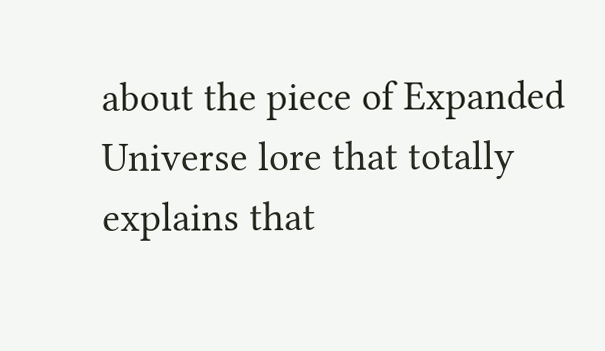about the piece of Expanded Universe lore that totally explains that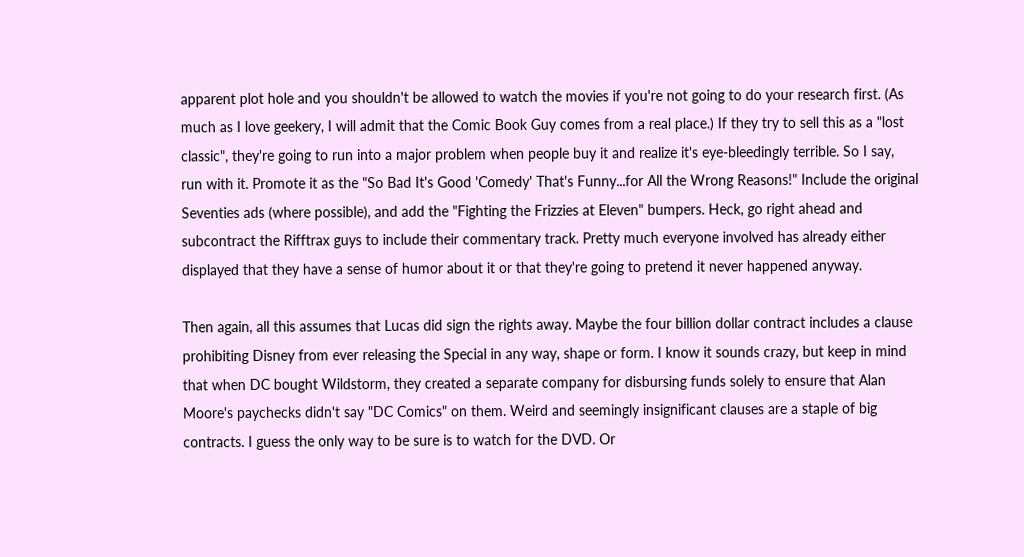apparent plot hole and you shouldn't be allowed to watch the movies if you're not going to do your research first. (As much as I love geekery, I will admit that the Comic Book Guy comes from a real place.) If they try to sell this as a "lost classic", they're going to run into a major problem when people buy it and realize it's eye-bleedingly terrible. So I say, run with it. Promote it as the "So Bad It's Good 'Comedy' That's Funny...for All the Wrong Reasons!" Include the original Seventies ads (where possible), and add the "Fighting the Frizzies at Eleven" bumpers. Heck, go right ahead and subcontract the Rifftrax guys to include their commentary track. Pretty much everyone involved has already either displayed that they have a sense of humor about it or that they're going to pretend it never happened anyway.

Then again, all this assumes that Lucas did sign the rights away. Maybe the four billion dollar contract includes a clause prohibiting Disney from ever releasing the Special in any way, shape or form. I know it sounds crazy, but keep in mind that when DC bought Wildstorm, they created a separate company for disbursing funds solely to ensure that Alan Moore's paychecks didn't say "DC Comics" on them. Weird and seemingly insignificant clauses are a staple of big contracts. I guess the only way to be sure is to watch for the DVD. Or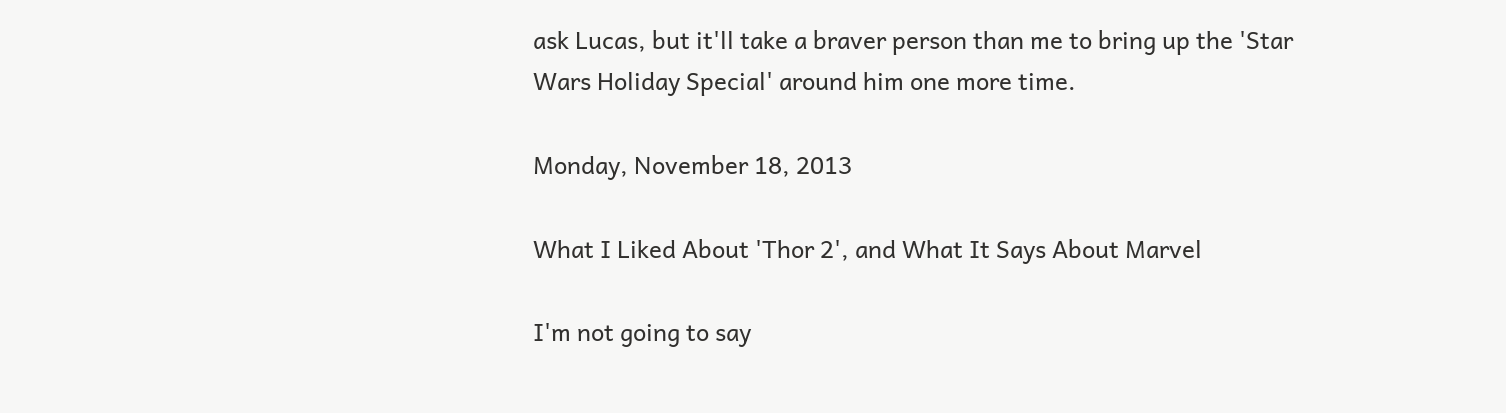ask Lucas, but it'll take a braver person than me to bring up the 'Star Wars Holiday Special' around him one more time.

Monday, November 18, 2013

What I Liked About 'Thor 2', and What It Says About Marvel

I'm not going to say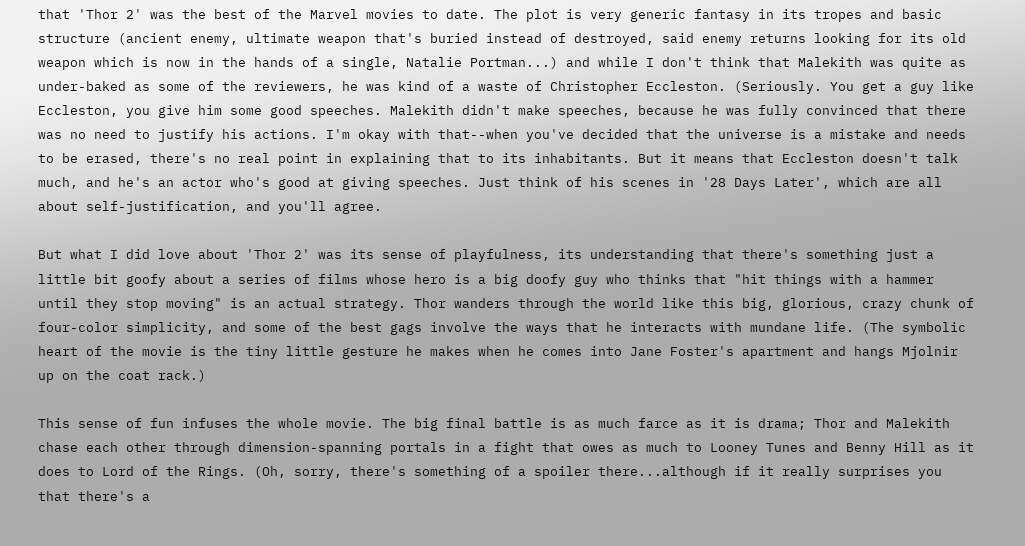that 'Thor 2' was the best of the Marvel movies to date. The plot is very generic fantasy in its tropes and basic structure (ancient enemy, ultimate weapon that's buried instead of destroyed, said enemy returns looking for its old weapon which is now in the hands of a single, Natalie Portman...) and while I don't think that Malekith was quite as under-baked as some of the reviewers, he was kind of a waste of Christopher Eccleston. (Seriously. You get a guy like Eccleston, you give him some good speeches. Malekith didn't make speeches, because he was fully convinced that there was no need to justify his actions. I'm okay with that--when you've decided that the universe is a mistake and needs to be erased, there's no real point in explaining that to its inhabitants. But it means that Eccleston doesn't talk much, and he's an actor who's good at giving speeches. Just think of his scenes in '28 Days Later', which are all about self-justification, and you'll agree.

But what I did love about 'Thor 2' was its sense of playfulness, its understanding that there's something just a little bit goofy about a series of films whose hero is a big doofy guy who thinks that "hit things with a hammer until they stop moving" is an actual strategy. Thor wanders through the world like this big, glorious, crazy chunk of four-color simplicity, and some of the best gags involve the ways that he interacts with mundane life. (The symbolic heart of the movie is the tiny little gesture he makes when he comes into Jane Foster's apartment and hangs Mjolnir up on the coat rack.)

This sense of fun infuses the whole movie. The big final battle is as much farce as it is drama; Thor and Malekith chase each other through dimension-spanning portals in a fight that owes as much to Looney Tunes and Benny Hill as it does to Lord of the Rings. (Oh, sorry, there's something of a spoiler there...although if it really surprises you that there's a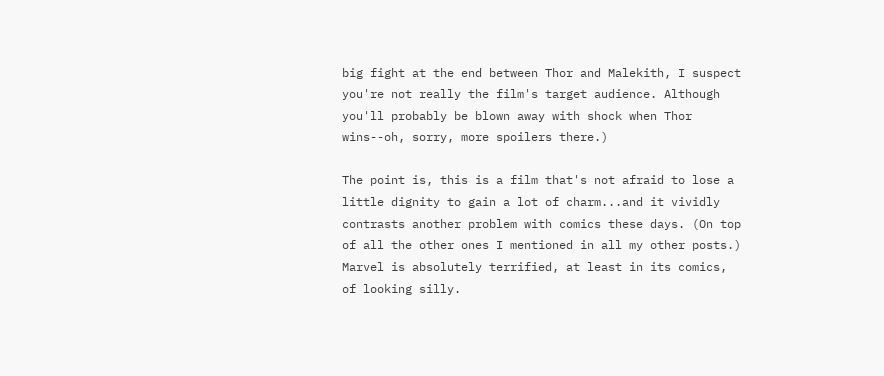big fight at the end between Thor and Malekith, I suspect you're not really the film's target audience. Although you'll probably be blown away with shock when Thor wins--oh, sorry, more spoilers there.)

The point is, this is a film that's not afraid to lose a little dignity to gain a lot of charm...and it vividly contrasts another problem with comics these days. (On top of all the other ones I mentioned in all my other posts.) Marvel is absolutely terrified, at least in its comics, of looking silly.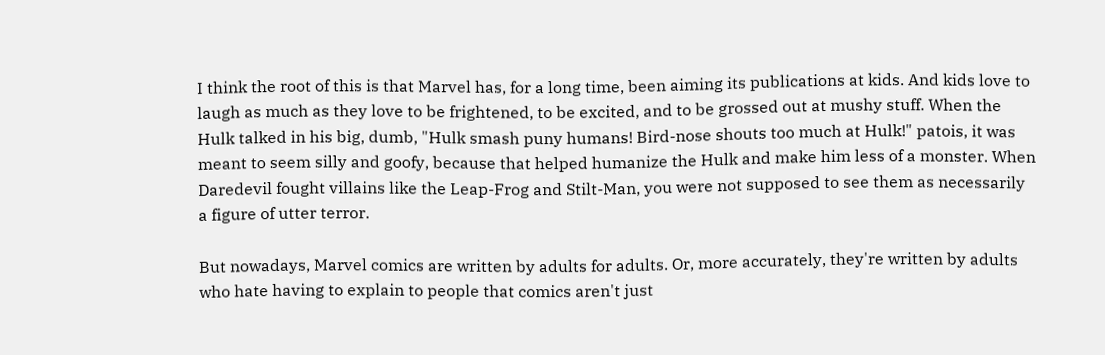I think the root of this is that Marvel has, for a long time, been aiming its publications at kids. And kids love to laugh as much as they love to be frightened, to be excited, and to be grossed out at mushy stuff. When the Hulk talked in his big, dumb, "Hulk smash puny humans! Bird-nose shouts too much at Hulk!" patois, it was meant to seem silly and goofy, because that helped humanize the Hulk and make him less of a monster. When Daredevil fought villains like the Leap-Frog and Stilt-Man, you were not supposed to see them as necessarily a figure of utter terror.

But nowadays, Marvel comics are written by adults for adults. Or, more accurately, they're written by adults who hate having to explain to people that comics aren't just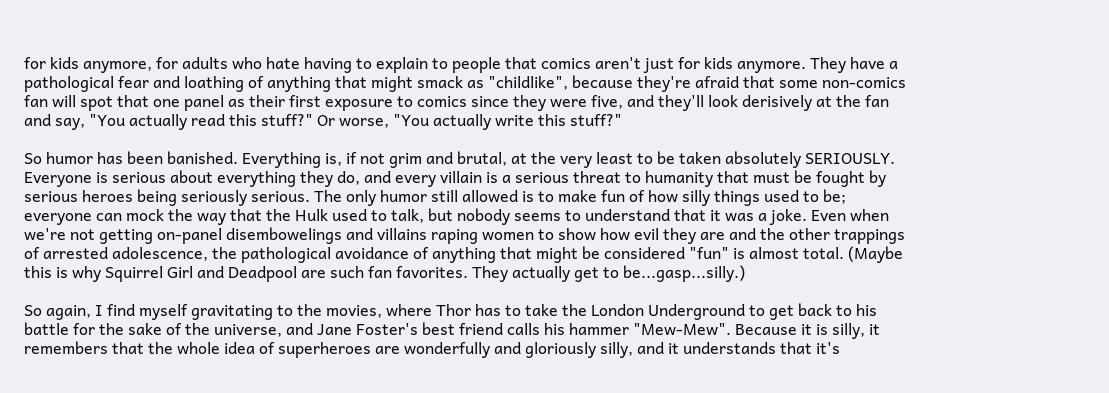for kids anymore, for adults who hate having to explain to people that comics aren't just for kids anymore. They have a pathological fear and loathing of anything that might smack as "childlike", because they're afraid that some non-comics fan will spot that one panel as their first exposure to comics since they were five, and they'll look derisively at the fan and say, "You actually read this stuff?" Or worse, "You actually write this stuff?"

So humor has been banished. Everything is, if not grim and brutal, at the very least to be taken absolutely SERIOUSLY. Everyone is serious about everything they do, and every villain is a serious threat to humanity that must be fought by serious heroes being seriously serious. The only humor still allowed is to make fun of how silly things used to be; everyone can mock the way that the Hulk used to talk, but nobody seems to understand that it was a joke. Even when we're not getting on-panel disembowelings and villains raping women to show how evil they are and the other trappings of arrested adolescence, the pathological avoidance of anything that might be considered "fun" is almost total. (Maybe this is why Squirrel Girl and Deadpool are such fan favorites. They actually get to be...gasp...silly.)

So again, I find myself gravitating to the movies, where Thor has to take the London Underground to get back to his battle for the sake of the universe, and Jane Foster's best friend calls his hammer "Mew-Mew". Because it is silly, it remembers that the whole idea of superheroes are wonderfully and gloriously silly, and it understands that it's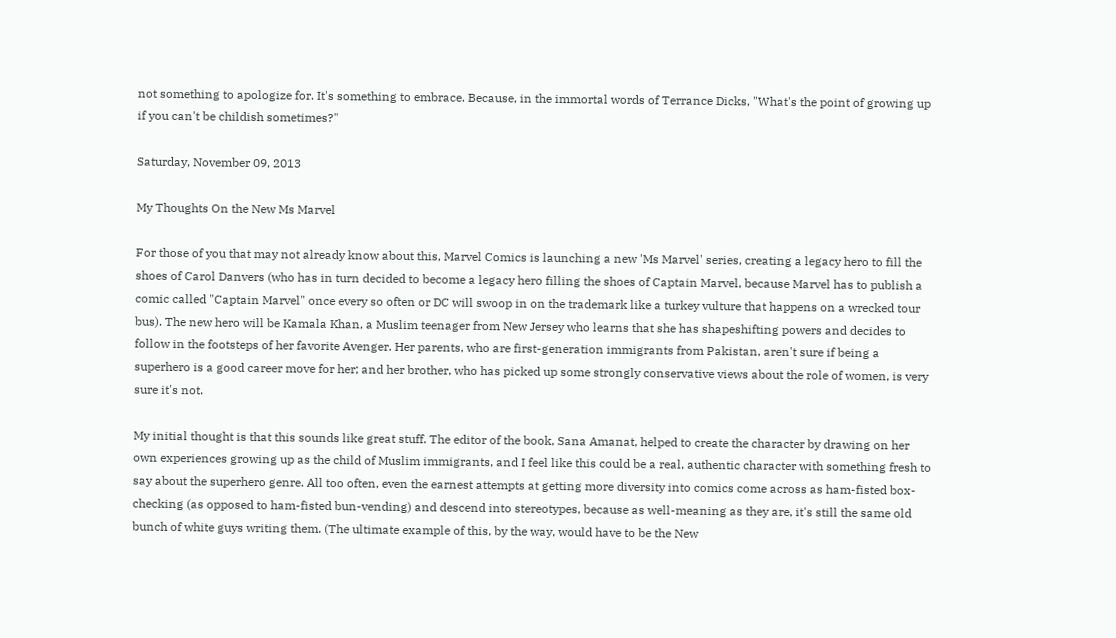not something to apologize for. It's something to embrace. Because, in the immortal words of Terrance Dicks, "What's the point of growing up if you can't be childish sometimes?"

Saturday, November 09, 2013

My Thoughts On the New Ms Marvel

For those of you that may not already know about this, Marvel Comics is launching a new 'Ms Marvel' series, creating a legacy hero to fill the shoes of Carol Danvers (who has in turn decided to become a legacy hero filling the shoes of Captain Marvel, because Marvel has to publish a comic called "Captain Marvel" once every so often or DC will swoop in on the trademark like a turkey vulture that happens on a wrecked tour bus). The new hero will be Kamala Khan, a Muslim teenager from New Jersey who learns that she has shapeshifting powers and decides to follow in the footsteps of her favorite Avenger. Her parents, who are first-generation immigrants from Pakistan, aren't sure if being a superhero is a good career move for her; and her brother, who has picked up some strongly conservative views about the role of women, is very sure it's not.

My initial thought is that this sounds like great stuff. The editor of the book, Sana Amanat, helped to create the character by drawing on her own experiences growing up as the child of Muslim immigrants, and I feel like this could be a real, authentic character with something fresh to say about the superhero genre. All too often, even the earnest attempts at getting more diversity into comics come across as ham-fisted box-checking (as opposed to ham-fisted bun-vending) and descend into stereotypes, because as well-meaning as they are, it's still the same old bunch of white guys writing them. (The ultimate example of this, by the way, would have to be the New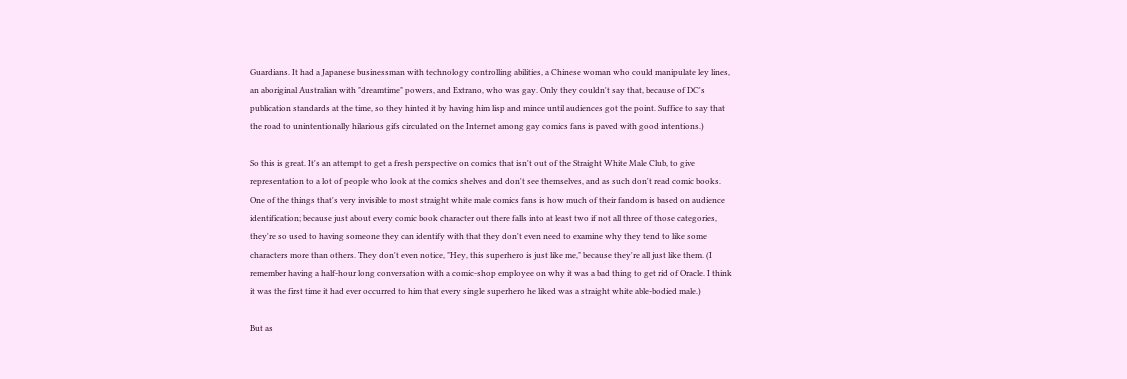Guardians. It had a Japanese businessman with technology controlling abilities, a Chinese woman who could manipulate ley lines, an aboriginal Australian with "dreamtime" powers, and Extrano, who was gay. Only they couldn't say that, because of DC's publication standards at the time, so they hinted it by having him lisp and mince until audiences got the point. Suffice to say that the road to unintentionally hilarious gifs circulated on the Internet among gay comics fans is paved with good intentions.)

So this is great. It's an attempt to get a fresh perspective on comics that isn't out of the Straight White Male Club, to give representation to a lot of people who look at the comics shelves and don't see themselves, and as such don't read comic books. One of the things that's very invisible to most straight white male comics fans is how much of their fandom is based on audience identification; because just about every comic book character out there falls into at least two if not all three of those categories, they're so used to having someone they can identify with that they don't even need to examine why they tend to like some characters more than others. They don't even notice, "Hey, this superhero is just like me," because they're all just like them. (I remember having a half-hour long conversation with a comic-shop employee on why it was a bad thing to get rid of Oracle. I think it was the first time it had ever occurred to him that every single superhero he liked was a straight white able-bodied male.)

But as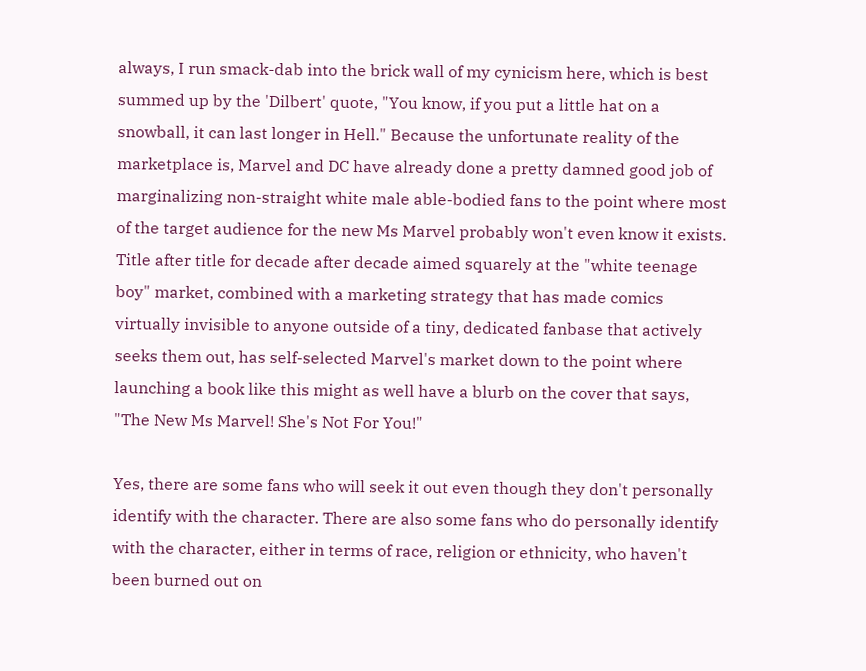always, I run smack-dab into the brick wall of my cynicism here, which is best summed up by the 'Dilbert' quote, "You know, if you put a little hat on a snowball, it can last longer in Hell." Because the unfortunate reality of the marketplace is, Marvel and DC have already done a pretty damned good job of marginalizing non-straight white male able-bodied fans to the point where most of the target audience for the new Ms Marvel probably won't even know it exists. Title after title for decade after decade aimed squarely at the "white teenage boy" market, combined with a marketing strategy that has made comics virtually invisible to anyone outside of a tiny, dedicated fanbase that actively seeks them out, has self-selected Marvel's market down to the point where launching a book like this might as well have a blurb on the cover that says, "The New Ms Marvel! She's Not For You!"

Yes, there are some fans who will seek it out even though they don't personally identify with the character. There are also some fans who do personally identify with the character, either in terms of race, religion or ethnicity, who haven't been burned out on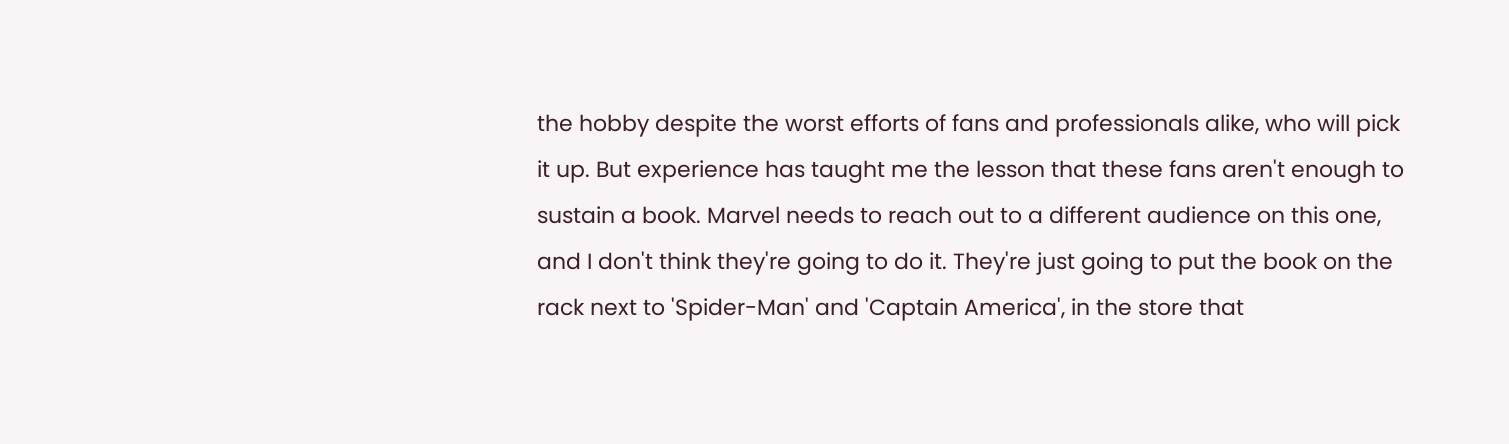the hobby despite the worst efforts of fans and professionals alike, who will pick it up. But experience has taught me the lesson that these fans aren't enough to sustain a book. Marvel needs to reach out to a different audience on this one, and I don't think they're going to do it. They're just going to put the book on the rack next to 'Spider-Man' and 'Captain America', in the store that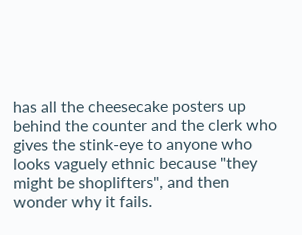has all the cheesecake posters up behind the counter and the clerk who gives the stink-eye to anyone who looks vaguely ethnic because "they might be shoplifters", and then wonder why it fails.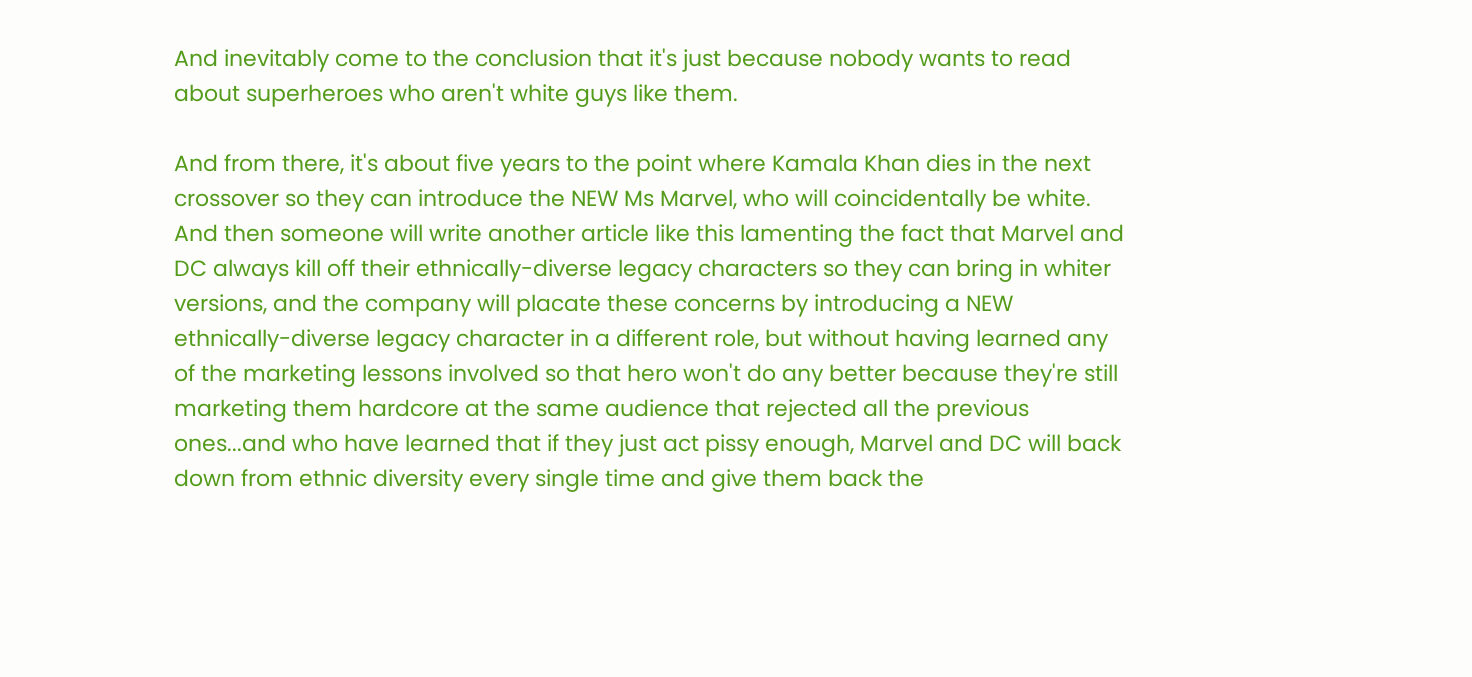And inevitably come to the conclusion that it's just because nobody wants to read about superheroes who aren't white guys like them.

And from there, it's about five years to the point where Kamala Khan dies in the next crossover so they can introduce the NEW Ms Marvel, who will coincidentally be white. And then someone will write another article like this lamenting the fact that Marvel and DC always kill off their ethnically-diverse legacy characters so they can bring in whiter versions, and the company will placate these concerns by introducing a NEW ethnically-diverse legacy character in a different role, but without having learned any of the marketing lessons involved so that hero won't do any better because they're still marketing them hardcore at the same audience that rejected all the previous ones...and who have learned that if they just act pissy enough, Marvel and DC will back down from ethnic diversity every single time and give them back the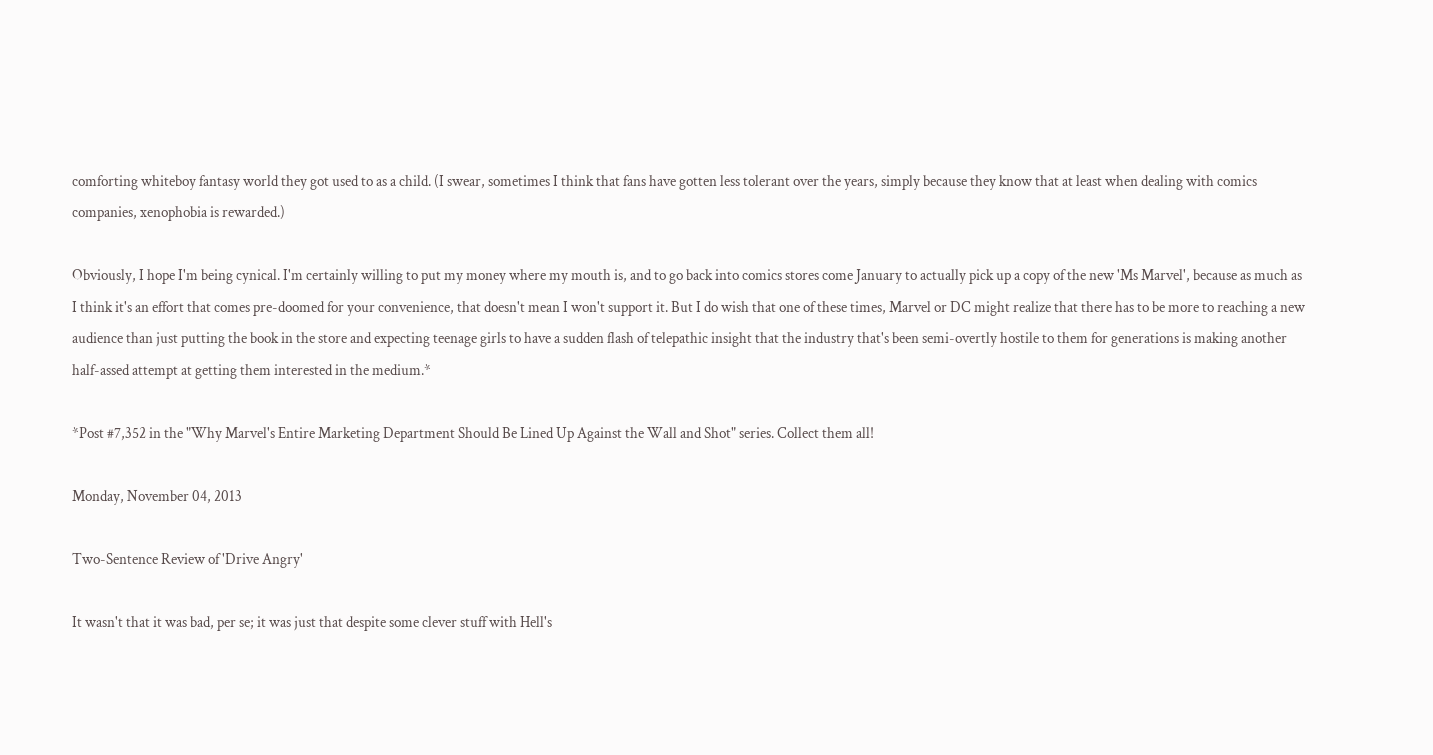comforting whiteboy fantasy world they got used to as a child. (I swear, sometimes I think that fans have gotten less tolerant over the years, simply because they know that at least when dealing with comics companies, xenophobia is rewarded.)

Obviously, I hope I'm being cynical. I'm certainly willing to put my money where my mouth is, and to go back into comics stores come January to actually pick up a copy of the new 'Ms Marvel', because as much as I think it's an effort that comes pre-doomed for your convenience, that doesn't mean I won't support it. But I do wish that one of these times, Marvel or DC might realize that there has to be more to reaching a new audience than just putting the book in the store and expecting teenage girls to have a sudden flash of telepathic insight that the industry that's been semi-overtly hostile to them for generations is making another half-assed attempt at getting them interested in the medium.*

*Post #7,352 in the "Why Marvel's Entire Marketing Department Should Be Lined Up Against the Wall and Shot" series. Collect them all!

Monday, November 04, 2013

Two-Sentence Review of 'Drive Angry'

It wasn't that it was bad, per se; it was just that despite some clever stuff with Hell's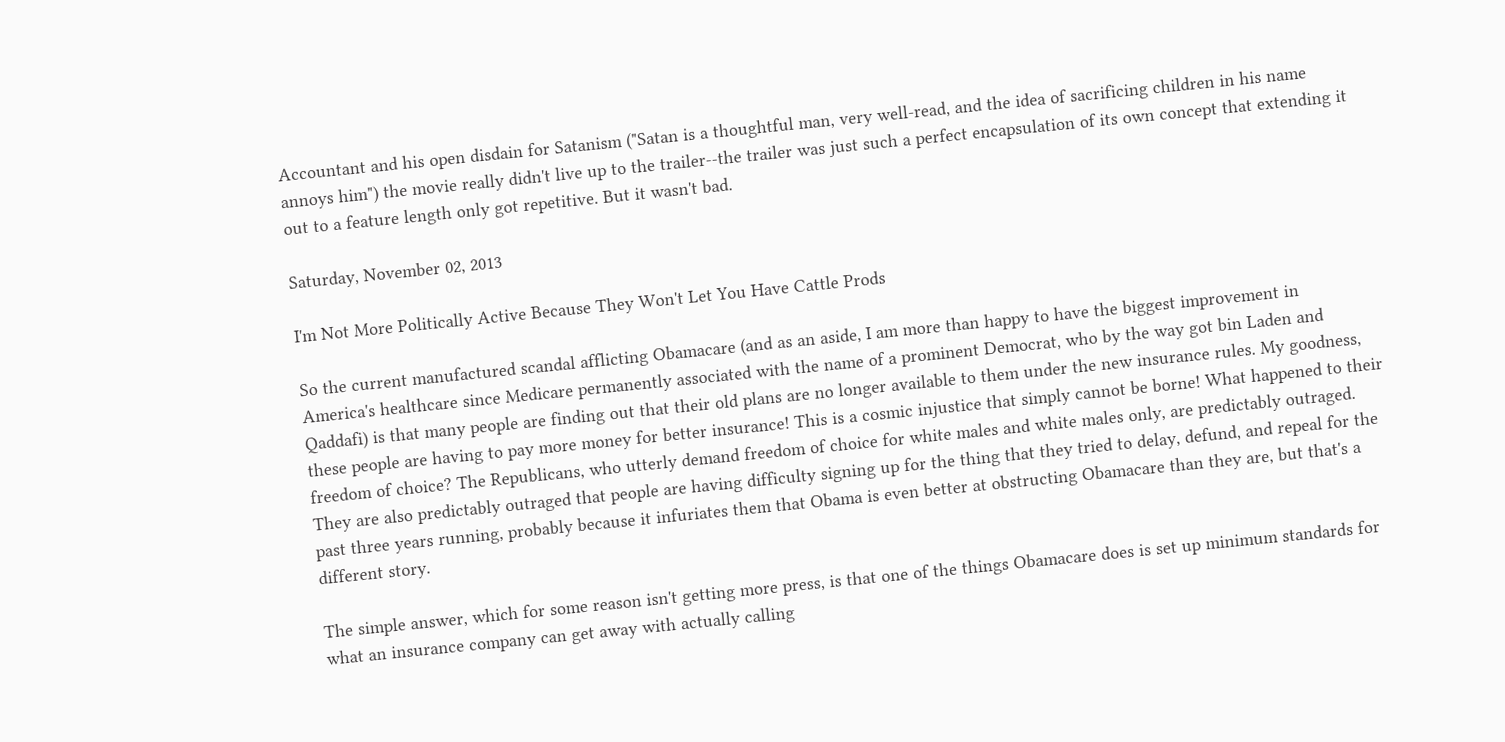Accountant and his open disdain for Satanism ("Satan is a thoughtful man, very well-read, and the idea of sacrificing children in his name annoys him") the movie really didn't live up to the trailer--the trailer was just such a perfect encapsulation of its own concept that extending it out to a feature length only got repetitive. But it wasn't bad.

Saturday, November 02, 2013

I'm Not More Politically Active Because They Won't Let You Have Cattle Prods

So the current manufactured scandal afflicting Obamacare (and as an aside, I am more than happy to have the biggest improvement in America's healthcare since Medicare permanently associated with the name of a prominent Democrat, who by the way got bin Laden and Qaddafi) is that many people are finding out that their old plans are no longer available to them under the new insurance rules. My goodness, these people are having to pay more money for better insurance! This is a cosmic injustice that simply cannot be borne! What happened to their freedom of choice? The Republicans, who utterly demand freedom of choice for white males and white males only, are predictably outraged. They are also predictably outraged that people are having difficulty signing up for the thing that they tried to delay, defund, and repeal for the past three years running, probably because it infuriates them that Obama is even better at obstructing Obamacare than they are, but that's a different story.

The simple answer, which for some reason isn't getting more press, is that one of the things Obamacare does is set up minimum standards for what an insurance company can get away with actually calling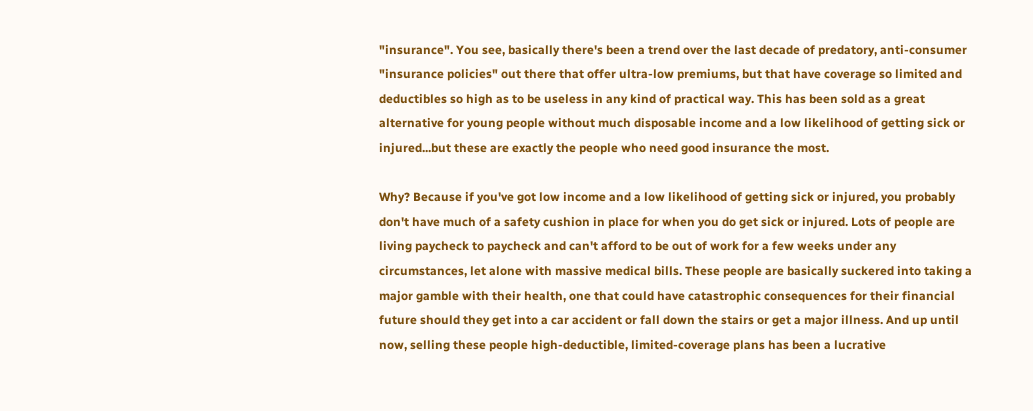"insurance". You see, basically there's been a trend over the last decade of predatory, anti-consumer "insurance policies" out there that offer ultra-low premiums, but that have coverage so limited and deductibles so high as to be useless in any kind of practical way. This has been sold as a great alternative for young people without much disposable income and a low likelihood of getting sick or injured...but these are exactly the people who need good insurance the most.

Why? Because if you've got low income and a low likelihood of getting sick or injured, you probably don't have much of a safety cushion in place for when you do get sick or injured. Lots of people are living paycheck to paycheck and can't afford to be out of work for a few weeks under any circumstances, let alone with massive medical bills. These people are basically suckered into taking a major gamble with their health, one that could have catastrophic consequences for their financial future should they get into a car accident or fall down the stairs or get a major illness. And up until now, selling these people high-deductible, limited-coverage plans has been a lucrative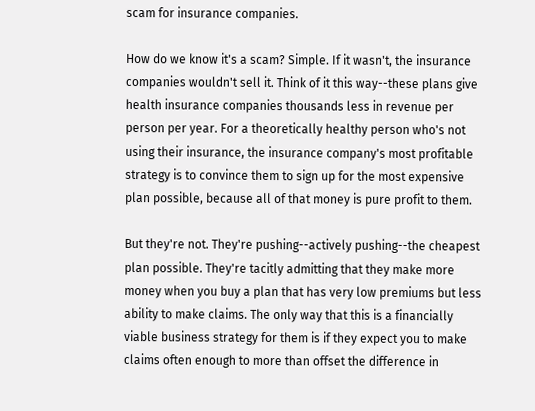scam for insurance companies.

How do we know it's a scam? Simple. If it wasn't, the insurance companies wouldn't sell it. Think of it this way--these plans give health insurance companies thousands less in revenue per person per year. For a theoretically healthy person who's not using their insurance, the insurance company's most profitable strategy is to convince them to sign up for the most expensive plan possible, because all of that money is pure profit to them.

But they're not. They're pushing--actively pushing--the cheapest plan possible. They're tacitly admitting that they make more money when you buy a plan that has very low premiums but less ability to make claims. The only way that this is a financially viable business strategy for them is if they expect you to make claims often enough to more than offset the difference in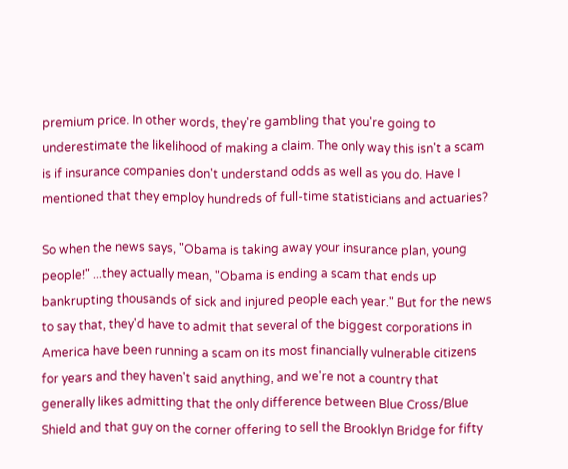premium price. In other words, they're gambling that you're going to underestimate the likelihood of making a claim. The only way this isn't a scam is if insurance companies don't understand odds as well as you do. Have I mentioned that they employ hundreds of full-time statisticians and actuaries?

So when the news says, "Obama is taking away your insurance plan, young people!" ...they actually mean, "Obama is ending a scam that ends up bankrupting thousands of sick and injured people each year." But for the news to say that, they'd have to admit that several of the biggest corporations in America have been running a scam on its most financially vulnerable citizens for years and they haven't said anything, and we're not a country that generally likes admitting that the only difference between Blue Cross/Blue Shield and that guy on the corner offering to sell the Brooklyn Bridge for fifty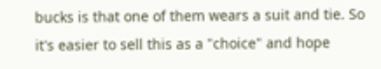bucks is that one of them wears a suit and tie. So it's easier to sell this as a "choice" and hope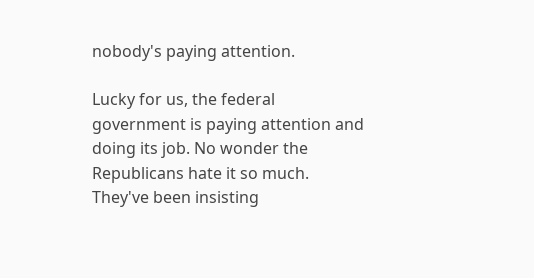nobody's paying attention.

Lucky for us, the federal government is paying attention and doing its job. No wonder the Republicans hate it so much. They've been insisting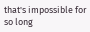that's impossible for so long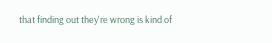that finding out they're wrong is kind of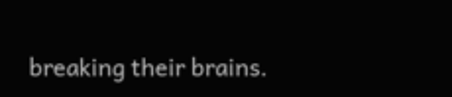breaking their brains.